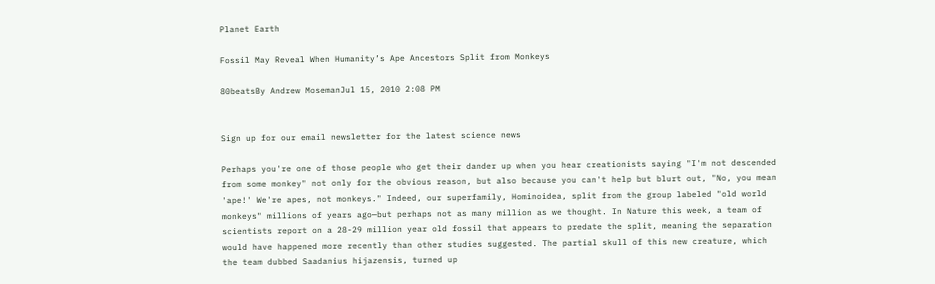Planet Earth

Fossil May Reveal When Humanity’s Ape Ancestors Split from Monkeys

80beatsBy Andrew MosemanJul 15, 2010 2:08 PM


Sign up for our email newsletter for the latest science news

Perhaps you're one of those people who get their dander up when you hear creationists saying "I'm not descended from some monkey" not only for the obvious reason, but also because you can't help but blurt out, "No, you mean 'ape!' We're apes, not monkeys." Indeed, our superfamily, Hominoidea, split from the group labeled "old world monkeys" millions of years ago—but perhaps not as many million as we thought. In Nature this week, a team of scientists report on a 28-29 million year old fossil that appears to predate the split, meaning the separation would have happened more recently than other studies suggested. The partial skull of this new creature, which the team dubbed Saadanius hijazensis, turned up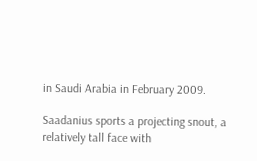in Saudi Arabia in February 2009.

Saadanius sports a projecting snout, a relatively tall face with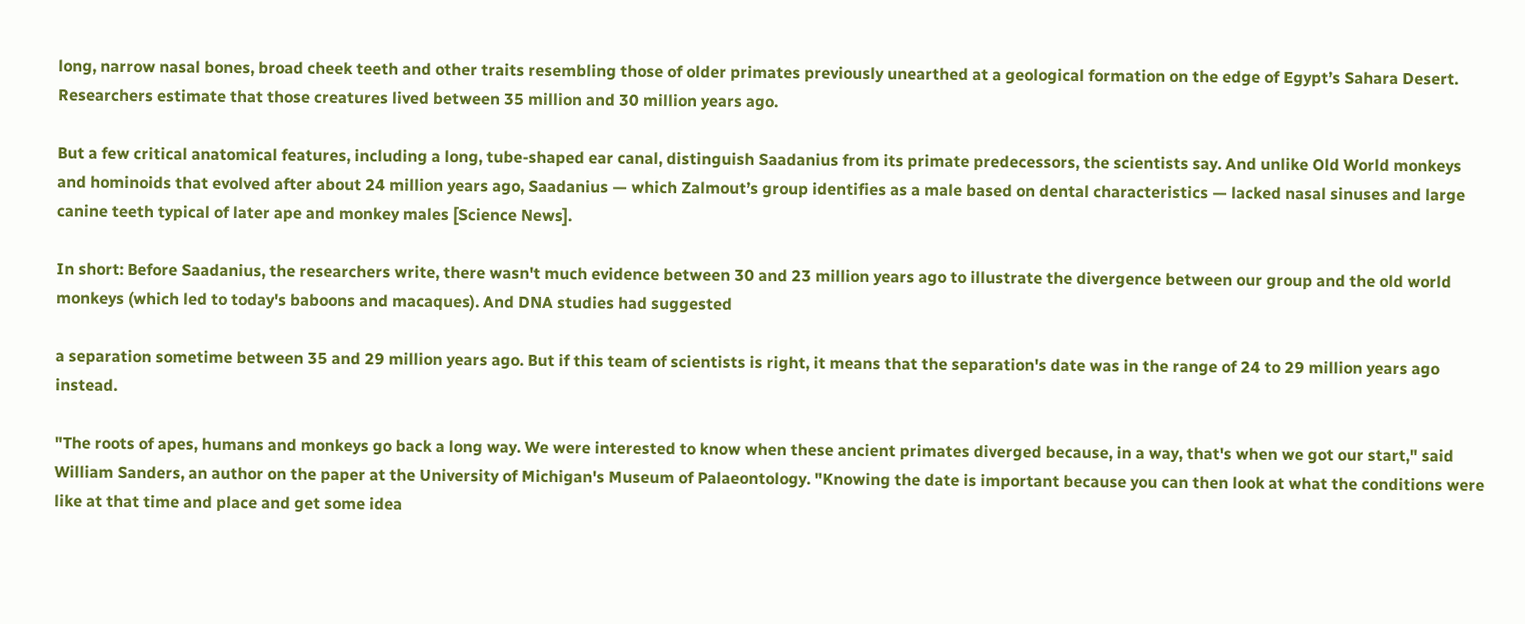long, narrow nasal bones, broad cheek teeth and other traits resembling those of older primates previously unearthed at a geological formation on the edge of Egypt’s Sahara Desert. Researchers estimate that those creatures lived between 35 million and 30 million years ago.

But a few critical anatomical features, including a long, tube-shaped ear canal, distinguish Saadanius from its primate predecessors, the scientists say. And unlike Old World monkeys and hominoids that evolved after about 24 million years ago, Saadanius — which Zalmout’s group identifies as a male based on dental characteristics — lacked nasal sinuses and large canine teeth typical of later ape and monkey males [Science News].

In short: Before Saadanius, the researchers write, there wasn't much evidence between 30 and 23 million years ago to illustrate the divergence between our group and the old world monkeys (which led to today's baboons and macaques). And DNA studies had suggested

a separation sometime between 35 and 29 million years ago. But if this team of scientists is right, it means that the separation's date was in the range of 24 to 29 million years ago instead.

"The roots of apes, humans and monkeys go back a long way. We were interested to know when these ancient primates diverged because, in a way, that's when we got our start," said William Sanders, an author on the paper at the University of Michigan's Museum of Palaeontology. "Knowing the date is important because you can then look at what the conditions were like at that time and place and get some idea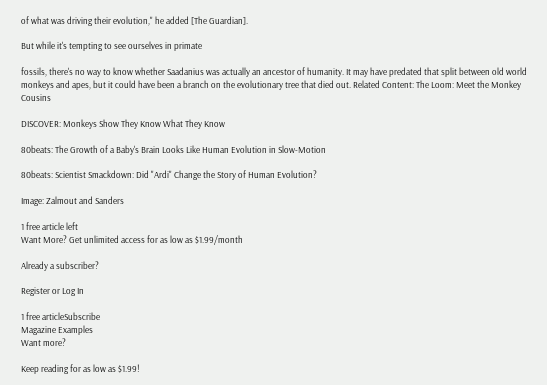of what was driving their evolution," he added [The Guardian].

But while it's tempting to see ourselves in primate

fossils, there's no way to know whether Saadanius was actually an ancestor of humanity. It may have predated that split between old world monkeys and apes, but it could have been a branch on the evolutionary tree that died out. Related Content: The Loom: Meet the Monkey Cousins

DISCOVER: Monkeys Show They Know What They Know

80beats: The Growth of a Baby's Brain Looks Like Human Evolution in Slow-Motion

80beats: Scientist Smackdown: Did "Ardi" Change the Story of Human Evolution?

Image: Zalmout and Sanders

1 free article left
Want More? Get unlimited access for as low as $1.99/month

Already a subscriber?

Register or Log In

1 free articleSubscribe
Magazine Examples
Want more?

Keep reading for as low as $1.99!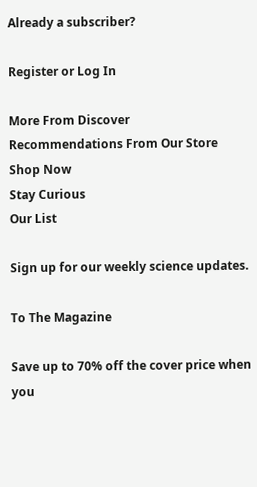Already a subscriber?

Register or Log In

More From Discover
Recommendations From Our Store
Shop Now
Stay Curious
Our List

Sign up for our weekly science updates.

To The Magazine

Save up to 70% off the cover price when you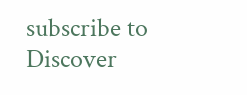subscribe to Discover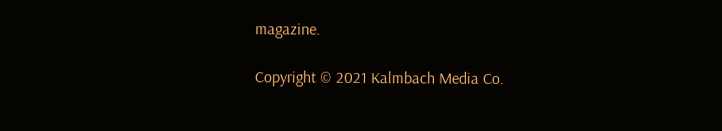magazine.

Copyright © 2021 Kalmbach Media Co.